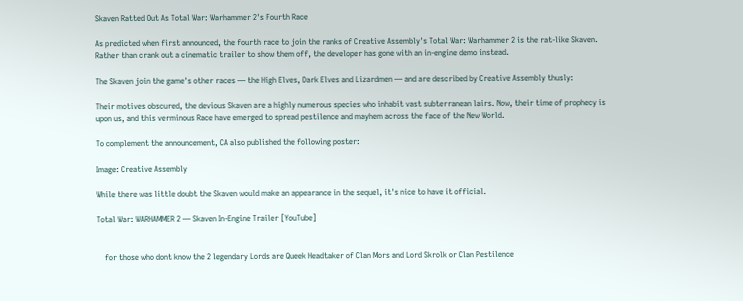Skaven Ratted Out As Total War: Warhammer 2's Fourth Race

As predicted when first announced, the fourth race to join the ranks of Creative Assembly's Total War: Warhammer 2 is the rat-like Skaven. Rather than crank out a cinematic trailer to show them off, the developer has gone with an in-engine demo instead.

The Skaven join the game's other races — the High Elves, Dark Elves and Lizardmen — and are described by Creative Assembly thusly:

Their motives obscured, the devious Skaven are a highly numerous species who inhabit vast subterranean lairs. Now, their time of prophecy is upon us, and this verminous Race have emerged to spread pestilence and mayhem across the face of the New World.

To complement the announcement, CA also published the following poster:

Image: Creative Assembly

While there was little doubt the Skaven would make an appearance in the sequel, it's nice to have it official.

Total War: WARHAMMER 2 — Skaven In-Engine Trailer [YouTube]


    for those who dont know the 2 legendary Lords are Queek Headtaker of Clan Mors and Lord Skrolk or Clan Pestilence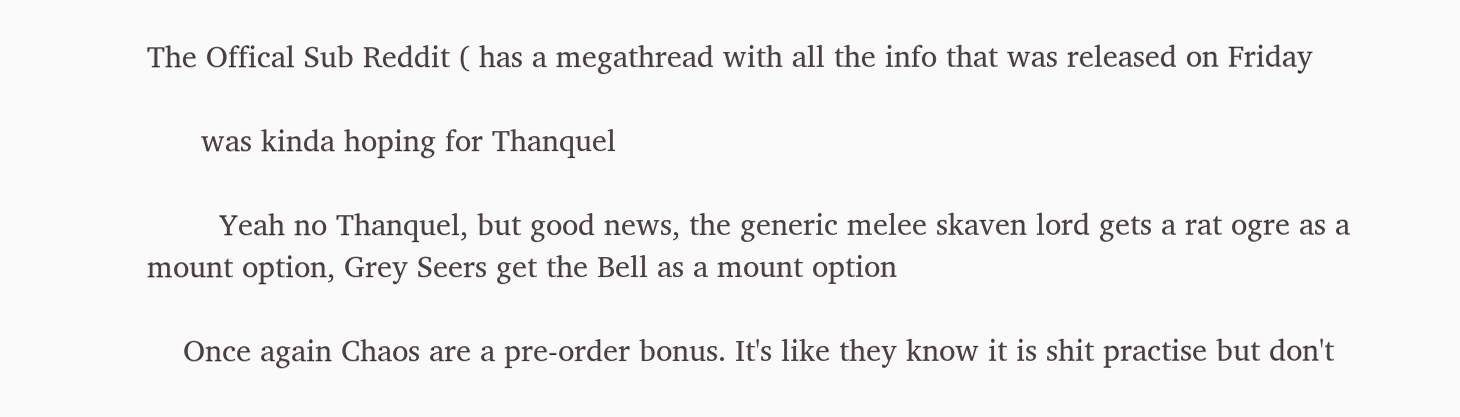The Offical Sub Reddit ( has a megathread with all the info that was released on Friday

      was kinda hoping for Thanquel

        Yeah no Thanquel, but good news, the generic melee skaven lord gets a rat ogre as a mount option, Grey Seers get the Bell as a mount option

    Once again Chaos are a pre-order bonus. It's like they know it is shit practise but don't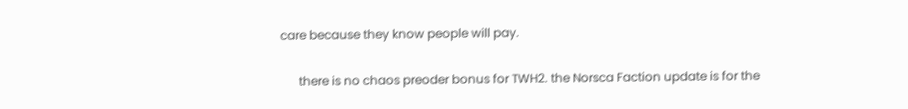care because they know people will pay.

      there is no chaos preoder bonus for TWH2. the Norsca Faction update is for the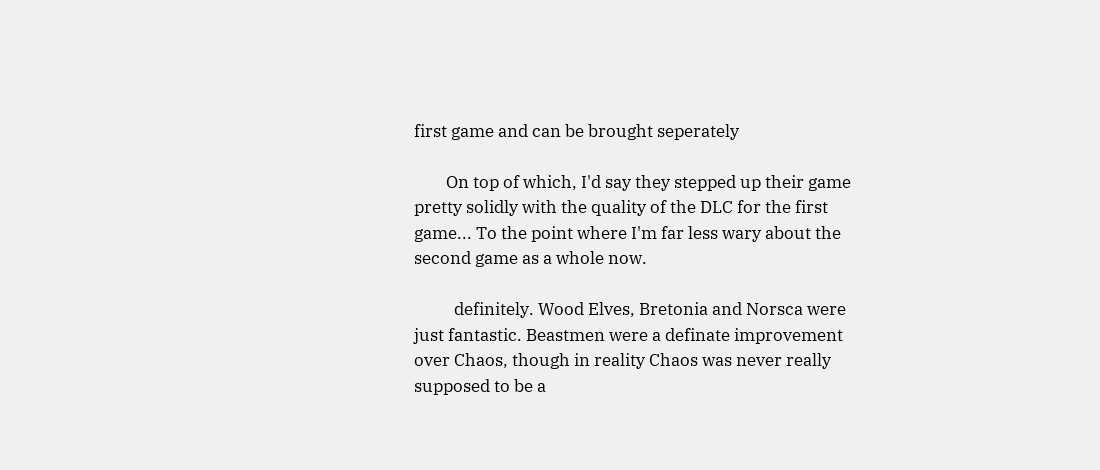first game and can be brought seperately

        On top of which, I'd say they stepped up their game pretty solidly with the quality of the DLC for the first game... To the point where I'm far less wary about the second game as a whole now.

          definitely. Wood Elves, Bretonia and Norsca were just fantastic. Beastmen were a definate improvement over Chaos, though in reality Chaos was never really supposed to be a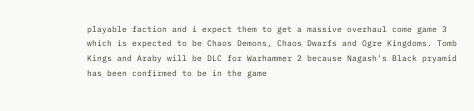playable faction and i expect them to get a massive overhaul come game 3 which is expected to be Chaos Demons, Chaos Dwarfs and Ogre Kingdoms. Tomb Kings and Araby will be DLC for Warhammer 2 because Nagash's Black pryamid has been confirmed to be in the game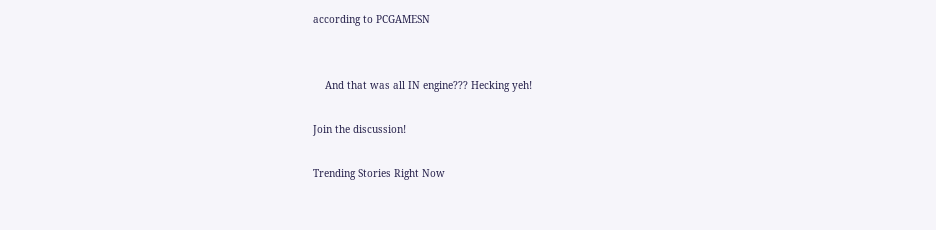according to PCGAMESN


    And that was all IN engine??? Hecking yeh!

Join the discussion!

Trending Stories Right Now